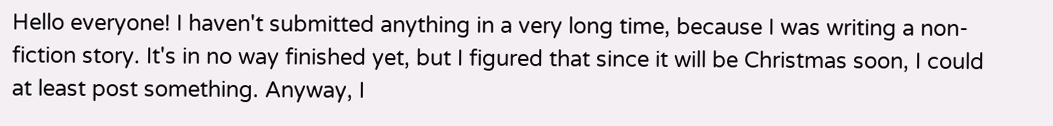Hello everyone! I haven't submitted anything in a very long time, because I was writing a non-fiction story. It's in no way finished yet, but I figured that since it will be Christmas soon, I could at least post something. Anyway, I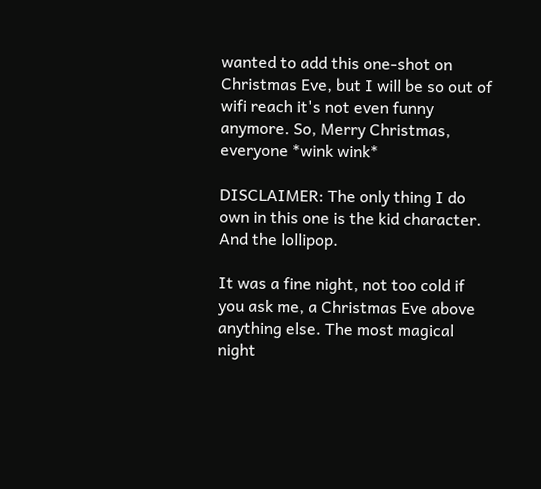wanted to add this one-shot on Christmas Eve, but I will be so out of wifi reach it's not even funny anymore. So, Merry Christmas, everyone *wink wink*

DISCLAIMER: The only thing I do own in this one is the kid character. And the lollipop.

It was a fine night, not too cold if you ask me, a Christmas Eve above anything else. The most magical night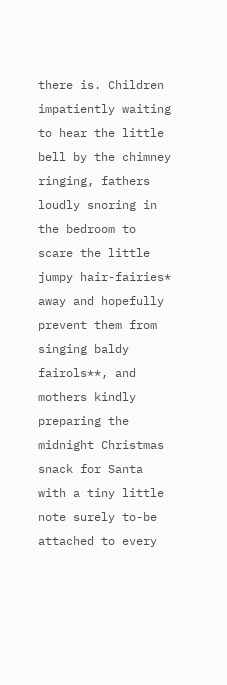there is. Children impatiently waiting to hear the little bell by the chimney ringing, fathers loudly snoring in the bedroom to scare the little jumpy hair-fairies* away and hopefully prevent them from singing baldy fairols**, and mothers kindly preparing the midnight Christmas snack for Santa with a tiny little note surely to-be attached to every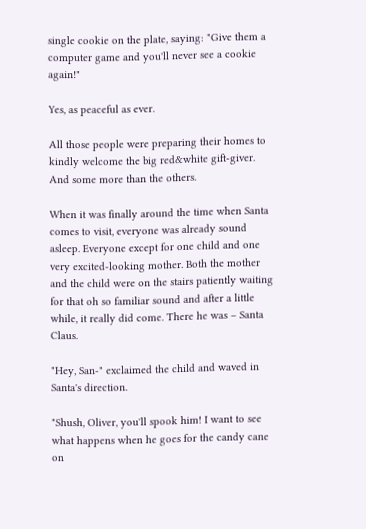single cookie on the plate, saying: "Give them a computer game and you'll never see a cookie again!"

Yes, as peaceful as ever.

All those people were preparing their homes to kindly welcome the big red&white gift-giver. And some more than the others.

When it was finally around the time when Santa comes to visit, everyone was already sound asleep. Everyone except for one child and one very excited-looking mother. Both the mother and the child were on the stairs patiently waiting for that oh so familiar sound and after a little while, it really did come. There he was – Santa Claus.

"Hey, San-" exclaimed the child and waved in Santa's direction.

"Shush, Oliver, you'll spook him! I want to see what happens when he goes for the candy cane on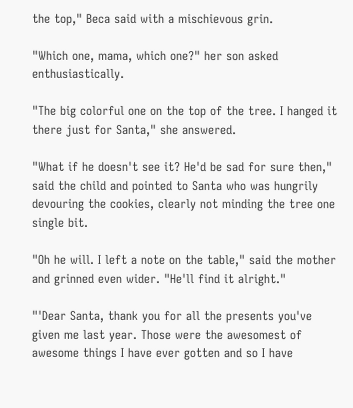the top," Beca said with a mischievous grin.

"Which one, mama, which one?" her son asked enthusiastically.

"The big colorful one on the top of the tree. I hanged it there just for Santa," she answered.

"What if he doesn't see it? He'd be sad for sure then," said the child and pointed to Santa who was hungrily devouring the cookies, clearly not minding the tree one single bit.

"Oh he will. I left a note on the table," said the mother and grinned even wider. "He'll find it alright."

"'Dear Santa, thank you for all the presents you've given me last year. Those were the awesomest of awesome things I have ever gotten and so I have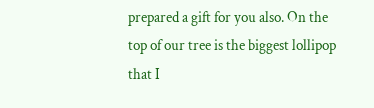prepared a gift for you also. On the top of our tree is the biggest lollipop that I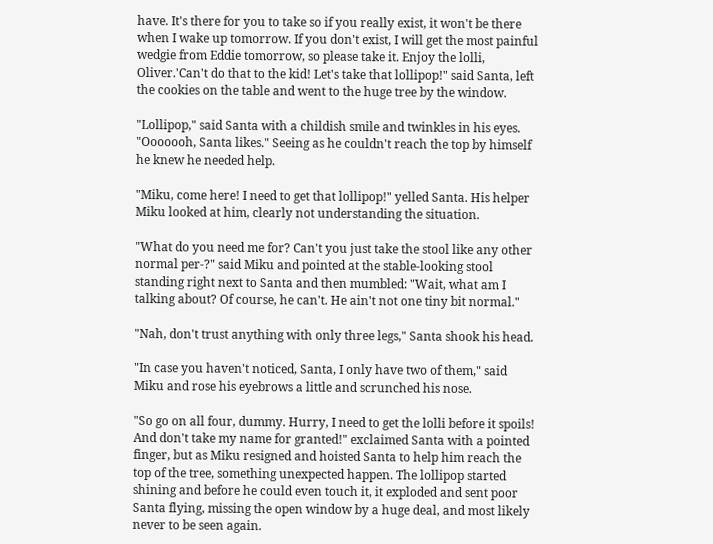have. It's there for you to take so if you really exist, it won't be there when I wake up tomorrow. If you don't exist, I will get the most painful wedgie from Eddie tomorrow, so please take it. Enjoy the lolli, Oliver.'Can't do that to the kid! Let's take that lollipop!" said Santa, left the cookies on the table and went to the huge tree by the window.

"Lollipop," said Santa with a childish smile and twinkles in his eyes. "Ooooooh, Santa likes." Seeing as he couldn't reach the top by himself he knew he needed help.

"Miku, come here! I need to get that lollipop!" yelled Santa. His helper Miku looked at him, clearly not understanding the situation.

"What do you need me for? Can't you just take the stool like any other normal per-?" said Miku and pointed at the stable-looking stool standing right next to Santa and then mumbled: "Wait, what am I talking about? Of course, he can't. He ain't not one tiny bit normal."

"Nah, don't trust anything with only three legs," Santa shook his head.

"In case you haven't noticed, Santa, I only have two of them," said Miku and rose his eyebrows a little and scrunched his nose.

"So go on all four, dummy. Hurry, I need to get the lolli before it spoils! And don't take my name for granted!" exclaimed Santa with a pointed finger, but as Miku resigned and hoisted Santa to help him reach the top of the tree, something unexpected happen. The lollipop started shining and before he could even touch it, it exploded and sent poor Santa flying, missing the open window by a huge deal, and most likely never to be seen again.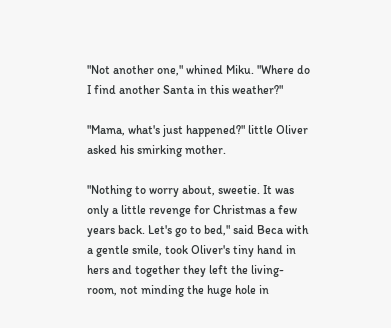"Not another one," whined Miku. "Where do I find another Santa in this weather?"

"Mama, what's just happened?" little Oliver asked his smirking mother.

"Nothing to worry about, sweetie. It was only a little revenge for Christmas a few years back. Let's go to bed," said Beca with a gentle smile, took Oliver's tiny hand in hers and together they left the living-room, not minding the huge hole in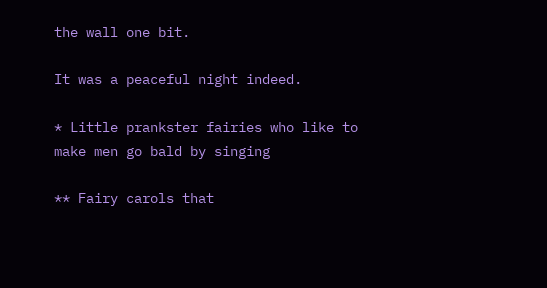the wall one bit.

It was a peaceful night indeed.

* Little prankster fairies who like to make men go bald by singing

** Fairy carols that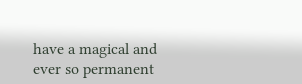have a magical and ever so permanent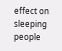effect on sleeping people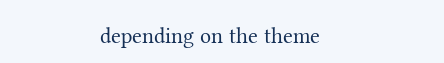depending on the theme